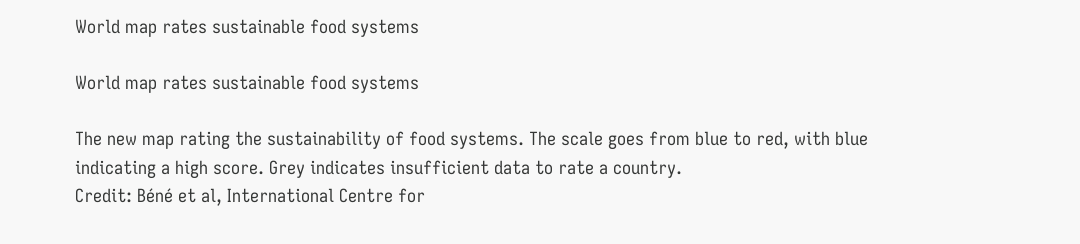World map rates sustainable food systems

World map rates sustainable food systems

The new map rating the sustainability of food systems. The scale goes from blue to red, with blue indicating a high score. Grey indicates insufficient data to rate a country.
Credit: Béné et al, International Centre for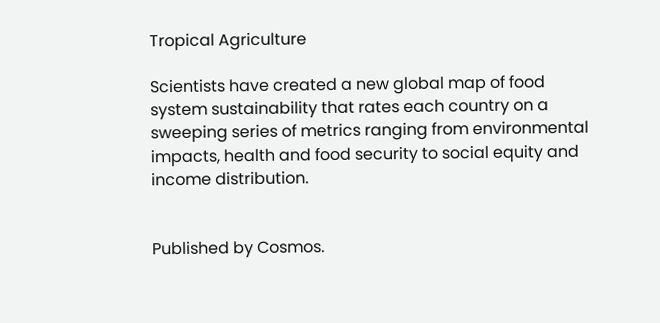Tropical Agriculture

Scientists have created a new global map of food system sustainability that rates each country on a sweeping series of metrics ranging from environmental impacts, health and food security to social equity and income distribution.


Published by Cosmos.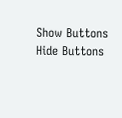Show Buttons
Hide Buttons